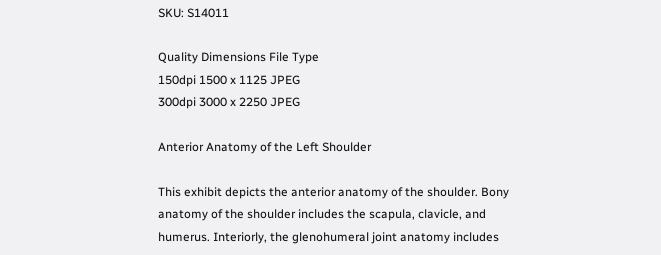SKU: S14011

Quality Dimensions File Type
150dpi 1500 x 1125 JPEG
300dpi 3000 x 2250 JPEG

Anterior Anatomy of the Left Shoulder

This exhibit depicts the anterior anatomy of the shoulder. Bony anatomy of the shoulder includes the scapula, clavicle, and humerus. Interiorly, the glenohumeral joint anatomy includes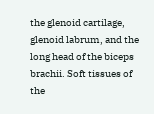the glenoid cartilage, glenoid labrum, and the long head of the biceps brachii. Soft tissues of the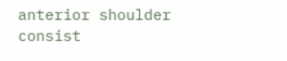anterior shoulder consist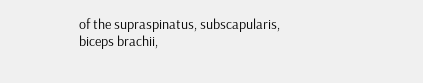of the supraspinatus, subscapularis, biceps brachii,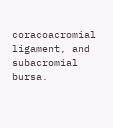coracoacromial ligament, and subacromial bursa.